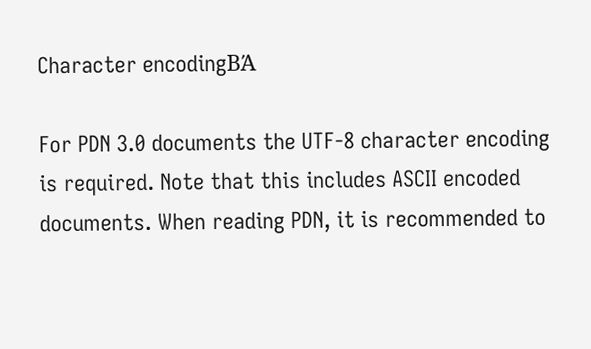Character encodingΒΆ

For PDN 3.0 documents the UTF-8 character encoding is required. Note that this includes ASCII encoded documents. When reading PDN, it is recommended to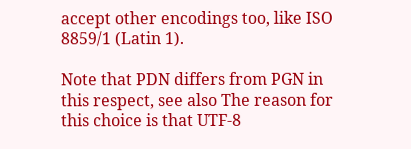accept other encodings too, like ISO 8859/1 (Latin 1).

Note that PDN differs from PGN in this respect, see also The reason for this choice is that UTF-8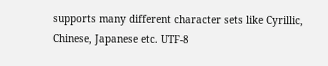supports many different character sets like Cyrillic, Chinese, Japanese etc. UTF-8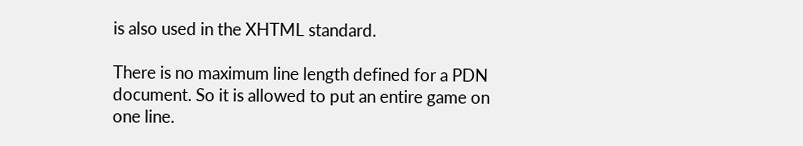is also used in the XHTML standard.

There is no maximum line length defined for a PDN document. So it is allowed to put an entire game on one line.